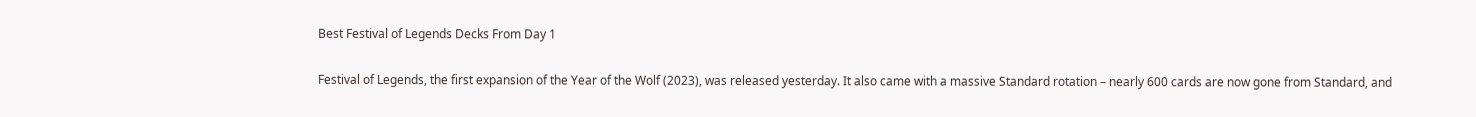Best Festival of Legends Decks From Day 1

Festival of Legends, the first expansion of the Year of the Wolf (2023), was released yesterday. It also came with a massive Standard rotation – nearly 600 cards are now gone from Standard, and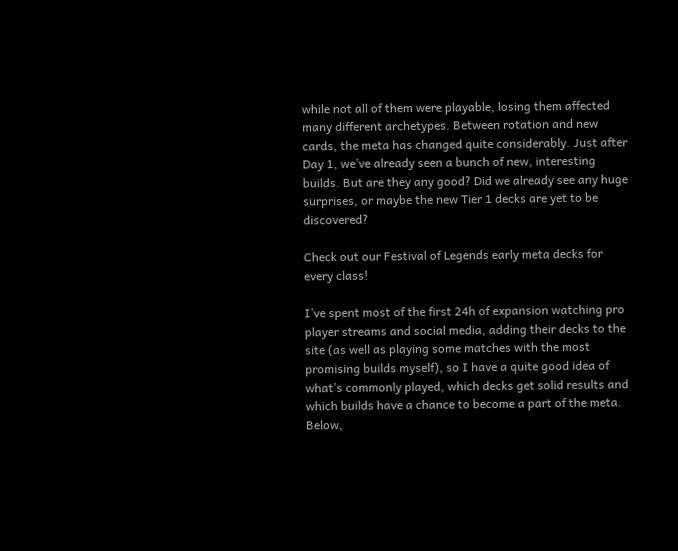while not all of them were playable, losing them affected many different archetypes. Between rotation and new cards, the meta has changed quite considerably. Just after Day 1, we’ve already seen a bunch of new, interesting builds. But are they any good? Did we already see any huge surprises, or maybe the new Tier 1 decks are yet to be discovered?

Check out our Festival of Legends early meta decks for every class!

I’ve spent most of the first 24h of expansion watching pro player streams and social media, adding their decks to the site (as well as playing some matches with the most promising builds myself), so I have a quite good idea of what’s commonly played, which decks get solid results and which builds have a chance to become a part of the meta. Below,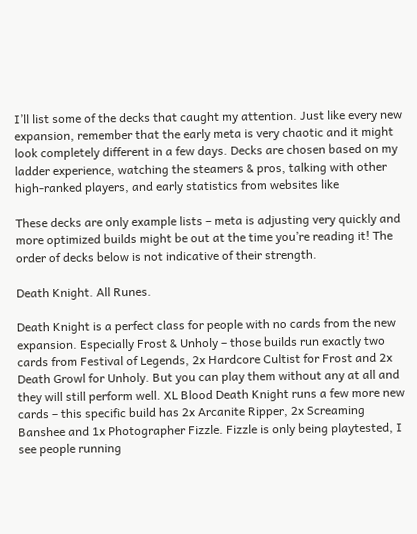I’ll list some of the decks that caught my attention. Just like every new expansion, remember that the early meta is very chaotic and it might look completely different in a few days. Decks are chosen based on my ladder experience, watching the steamers & pros, talking with other high-ranked players, and early statistics from websites like

These decks are only example lists – meta is adjusting very quickly and more optimized builds might be out at the time you’re reading it! The order of decks below is not indicative of their strength.

Death Knight. All Runes.

Death Knight is a perfect class for people with no cards from the new expansion. Especially Frost & Unholy – those builds run exactly two cards from Festival of Legends, 2x Hardcore Cultist for Frost and 2x Death Growl for Unholy. But you can play them without any at all and they will still perform well. XL Blood Death Knight runs a few more new cards – this specific build has 2x Arcanite Ripper, 2x Screaming Banshee and 1x Photographer Fizzle. Fizzle is only being playtested, I see people running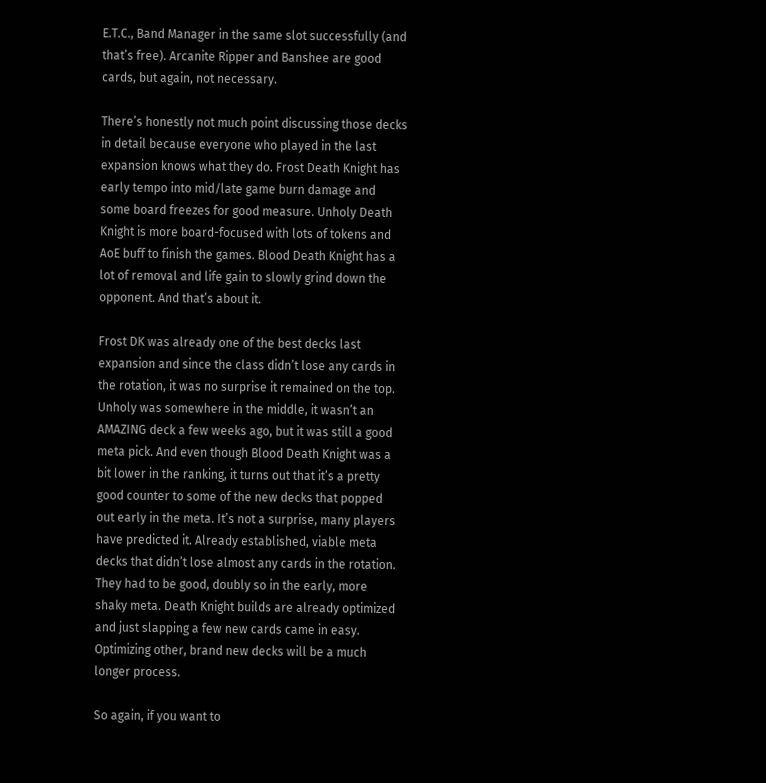E.T.C., Band Manager in the same slot successfully (and that’s free). Arcanite Ripper and Banshee are good cards, but again, not necessary.

There’s honestly not much point discussing those decks in detail because everyone who played in the last expansion knows what they do. Frost Death Knight has early tempo into mid/late game burn damage and some board freezes for good measure. Unholy Death Knight is more board-focused with lots of tokens and AoE buff to finish the games. Blood Death Knight has a lot of removal and life gain to slowly grind down the opponent. And that’s about it.

Frost DK was already one of the best decks last expansion and since the class didn’t lose any cards in the rotation, it was no surprise it remained on the top. Unholy was somewhere in the middle, it wasn’t an AMAZING deck a few weeks ago, but it was still a good meta pick. And even though Blood Death Knight was a bit lower in the ranking, it turns out that it’s a pretty good counter to some of the new decks that popped out early in the meta. It’s not a surprise, many players have predicted it. Already established, viable meta decks that didn’t lose almost any cards in the rotation. They had to be good, doubly so in the early, more shaky meta. Death Knight builds are already optimized and just slapping a few new cards came in easy. Optimizing other, brand new decks will be a much longer process.

So again, if you want to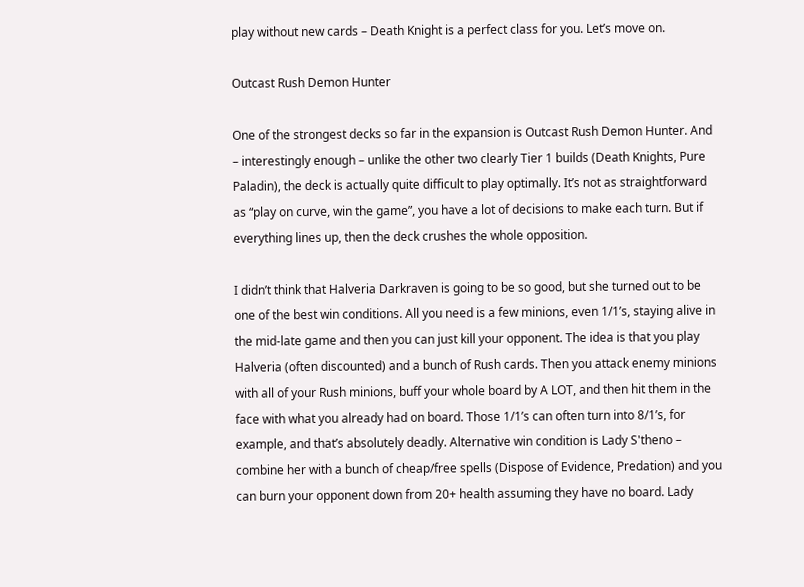play without new cards – Death Knight is a perfect class for you. Let’s move on.

Outcast Rush Demon Hunter

One of the strongest decks so far in the expansion is Outcast Rush Demon Hunter. And – interestingly enough – unlike the other two clearly Tier 1 builds (Death Knights, Pure Paladin), the deck is actually quite difficult to play optimally. It’s not as straightforward as “play on curve, win the game”, you have a lot of decisions to make each turn. But if everything lines up, then the deck crushes the whole opposition.

I didn’t think that Halveria Darkraven is going to be so good, but she turned out to be one of the best win conditions. All you need is a few minions, even 1/1’s, staying alive in the mid-late game and then you can just kill your opponent. The idea is that you play Halveria (often discounted) and a bunch of Rush cards. Then you attack enemy minions with all of your Rush minions, buff your whole board by A LOT, and then hit them in the face with what you already had on board. Those 1/1’s can often turn into 8/1’s, for example, and that’s absolutely deadly. Alternative win condition is Lady S'theno – combine her with a bunch of cheap/free spells (Dispose of Evidence, Predation) and you can burn your opponent down from 20+ health assuming they have no board. Lady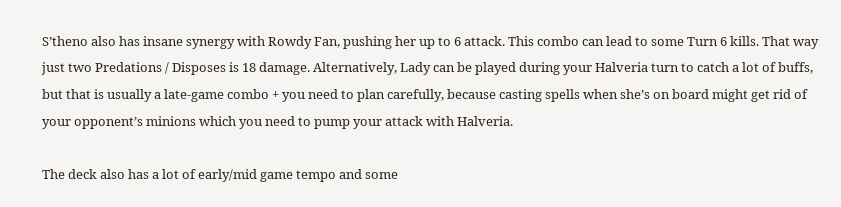S’theno also has insane synergy with Rowdy Fan, pushing her up to 6 attack. This combo can lead to some Turn 6 kills. That way just two Predations / Disposes is 18 damage. Alternatively, Lady can be played during your Halveria turn to catch a lot of buffs, but that is usually a late-game combo + you need to plan carefully, because casting spells when she’s on board might get rid of your opponent’s minions which you need to pump your attack with Halveria.

The deck also has a lot of early/mid game tempo and some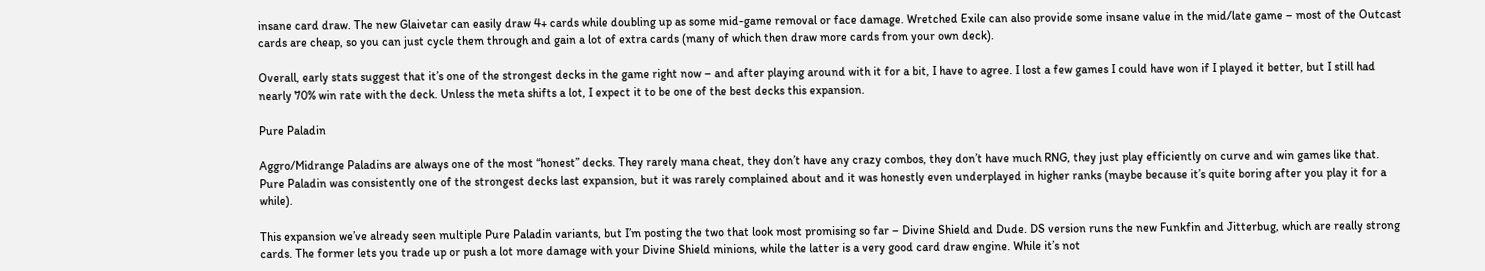insane card draw. The new Glaivetar can easily draw 4+ cards while doubling up as some mid-game removal or face damage. Wretched Exile can also provide some insane value in the mid/late game – most of the Outcast cards are cheap, so you can just cycle them through and gain a lot of extra cards (many of which then draw more cards from your own deck).

Overall, early stats suggest that it’s one of the strongest decks in the game right now – and after playing around with it for a bit, I have to agree. I lost a few games I could have won if I played it better, but I still had nearly 70% win rate with the deck. Unless the meta shifts a lot, I expect it to be one of the best decks this expansion.

Pure Paladin

Aggro/Midrange Paladins are always one of the most “honest” decks. They rarely mana cheat, they don’t have any crazy combos, they don’t have much RNG, they just play efficiently on curve and win games like that. Pure Paladin was consistently one of the strongest decks last expansion, but it was rarely complained about and it was honestly even underplayed in higher ranks (maybe because it’s quite boring after you play it for a while).

This expansion we’ve already seen multiple Pure Paladin variants, but I’m posting the two that look most promising so far – Divine Shield and Dude. DS version runs the new Funkfin and Jitterbug, which are really strong cards. The former lets you trade up or push a lot more damage with your Divine Shield minions, while the latter is a very good card draw engine. While it’s not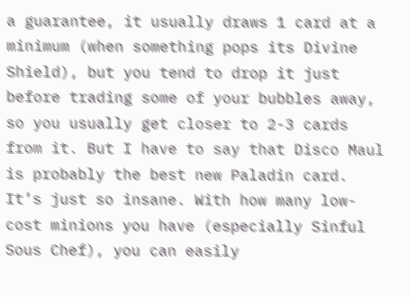a guarantee, it usually draws 1 card at a minimum (when something pops its Divine Shield), but you tend to drop it just before trading some of your bubbles away, so you usually get closer to 2-3 cards from it. But I have to say that Disco Maul is probably the best new Paladin card. It’s just so insane. With how many low-cost minions you have (especially Sinful Sous Chef), you can easily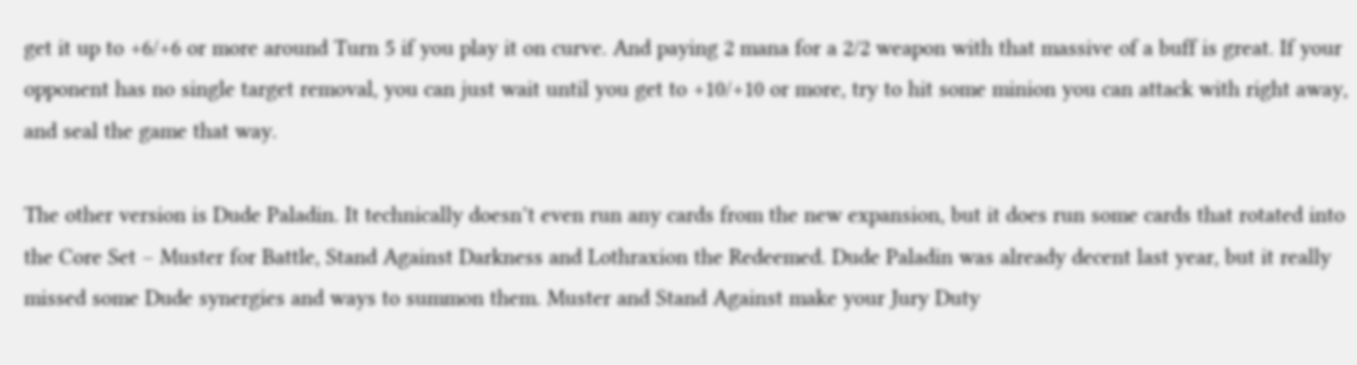get it up to +6/+6 or more around Turn 5 if you play it on curve. And paying 2 mana for a 2/2 weapon with that massive of a buff is great. If your opponent has no single target removal, you can just wait until you get to +10/+10 or more, try to hit some minion you can attack with right away, and seal the game that way.

The other version is Dude Paladin. It technically doesn’t even run any cards from the new expansion, but it does run some cards that rotated into the Core Set – Muster for Battle, Stand Against Darkness and Lothraxion the Redeemed. Dude Paladin was already decent last year, but it really missed some Dude synergies and ways to summon them. Muster and Stand Against make your Jury Duty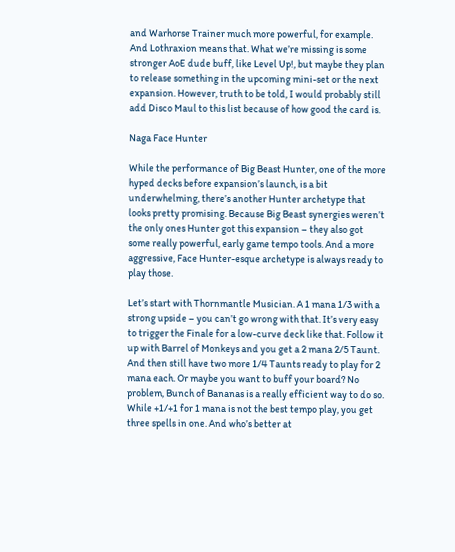and Warhorse Trainer much more powerful, for example. And Lothraxion means that. What we’re missing is some stronger AoE dude buff, like Level Up!, but maybe they plan to release something in the upcoming mini-set or the next expansion. However, truth to be told, I would probably still add Disco Maul to this list because of how good the card is.

Naga Face Hunter

While the performance of Big Beast Hunter, one of the more hyped decks before expansion’s launch, is a bit underwhelming, there’s another Hunter archetype that looks pretty promising. Because Big Beast synergies weren’t the only ones Hunter got this expansion – they also got some really powerful, early game tempo tools. And a more aggressive, Face Hunter-esque archetype is always ready to play those.

Let’s start with Thornmantle Musician. A 1 mana 1/3 with a strong upside – you can’t go wrong with that. It’s very easy to trigger the Finale for a low-curve deck like that. Follow it up with Barrel of Monkeys and you get a 2 mana 2/5 Taunt. And then still have two more 1/4 Taunts ready to play for 2 mana each. Or maybe you want to buff your board? No problem, Bunch of Bananas is a really efficient way to do so. While +1/+1 for 1 mana is not the best tempo play, you get three spells in one. And who’s better at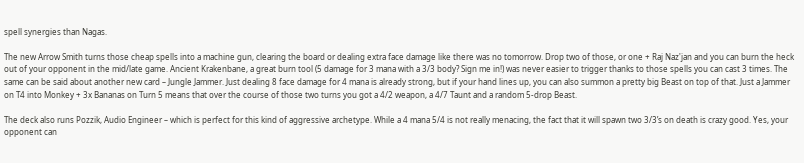spell synergies than Nagas.

The new Arrow Smith turns those cheap spells into a machine gun, clearing the board or dealing extra face damage like there was no tomorrow. Drop two of those, or one + Raj Naz'jan and you can burn the heck out of your opponent in the mid/late game. Ancient Krakenbane, a great burn tool (5 damage for 3 mana with a 3/3 body? Sign me in!) was never easier to trigger thanks to those spells you can cast 3 times. The same can be said about another new card – Jungle Jammer. Just dealing 8 face damage for 4 mana is already strong, but if your hand lines up, you can also summon a pretty big Beast on top of that. Just a Jammer on T4 into Monkey + 3x Bananas on Turn 5 means that over the course of those two turns you got a 4/2 weapon, a 4/7 Taunt and a random 5-drop Beast.

The deck also runs Pozzik, Audio Engineer – which is perfect for this kind of aggressive archetype. While a 4 mana 5/4 is not really menacing, the fact that it will spawn two 3/3’s on death is crazy good. Yes, your opponent can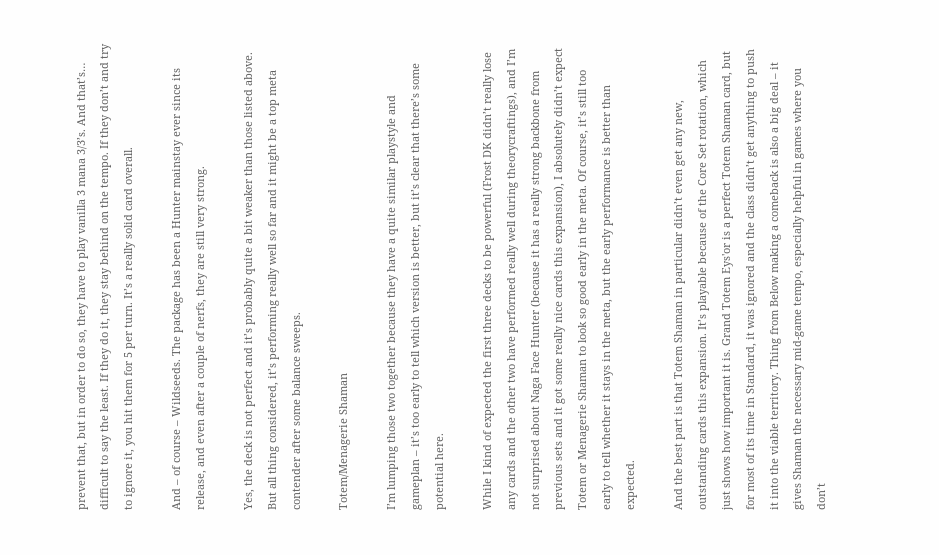prevent that, but in order to do so, they have to play vanilla 3 mana 3/3’s. And that’s… difficult to say the least. If they do it, they stay behind on the tempo. If they don’t and try to ignore it, you hit them for 5 per turn. It’s a really solid card overall.

And – of course – Wildseeds. The package has been a Hunter mainstay ever since its release, and even after a couple of nerfs, they are still very strong.

Yes, the deck is not perfect and it’s probably quite a bit weaker than those listed above. But all thing considered, it’s performing really well so far and it might be a top meta contender after some balance sweeps.

Totem/Menagerie Shaman

I’m lumping those two together because they have a quite similar playstyle and gameplan – it’s too early to tell which version is better, but it’s clear that there’s some potential here.

While I kind of expected the first three decks to be powerful (Frost DK didn’t really lose any cards and the other two have performed really well during theorycraftings), and I’m not surprised about Naga Face Hunter (because it has a really strong backbone from previous sets and it got some really nice cards this expansion), I absolutely didn’t expect Totem or Menagerie Shaman to look so good early in the meta. Of course, it’s still too early to tell whether it stays in the meta, but the early performance is better than expected.

And the best part is that Totem Shaman in particular didn’t even get any new, outstanding cards this expansion. It’s playable because of the Core Set rotation, which just shows how important it is. Grand Totem Eys'or is a perfect Totem Shaman card, but for most of its time in Standard, it was ignored and the class didn’t get anything to push it into the viable territory. Thing from Below making a comeback is also a big deal – it gives Shaman the necessary mid-game tempo, especially helpful in games where you don’t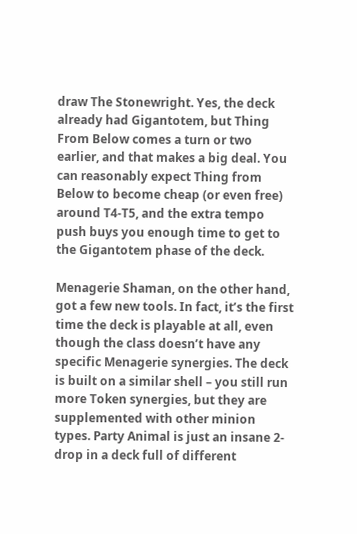draw The Stonewright. Yes, the deck already had Gigantotem, but Thing From Below comes a turn or two earlier, and that makes a big deal. You can reasonably expect Thing from Below to become cheap (or even free) around T4-T5, and the extra tempo push buys you enough time to get to the Gigantotem phase of the deck.

Menagerie Shaman, on the other hand, got a few new tools. In fact, it’s the first time the deck is playable at all, even though the class doesn’t have any specific Menagerie synergies. The deck is built on a similar shell – you still run more Token synergies, but they are supplemented with other minion types. Party Animal is just an insane 2-drop in a deck full of different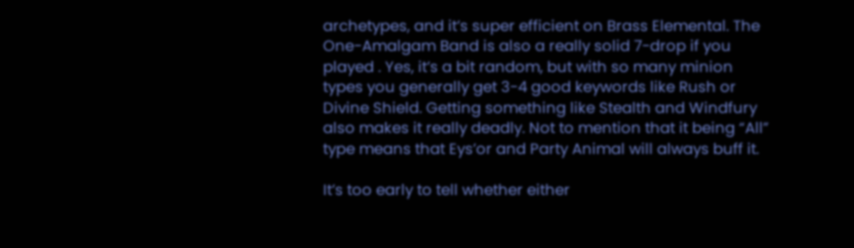archetypes, and it’s super efficient on Brass Elemental. The One-Amalgam Band is also a really solid 7-drop if you played . Yes, it’s a bit random, but with so many minion types you generally get 3-4 good keywords like Rush or Divine Shield. Getting something like Stealth and Windfury also makes it really deadly. Not to mention that it being “All” type means that Eys’or and Party Animal will always buff it.

It’s too early to tell whether either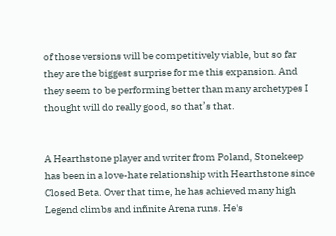of those versions will be competitively viable, but so far they are the biggest surprise for me this expansion. And they seem to be performing better than many archetypes I thought will do really good, so that’s that.


A Hearthstone player and writer from Poland, Stonekeep has been in a love-hate relationship with Hearthstone since Closed Beta. Over that time, he has achieved many high Legend climbs and infinite Arena runs. He's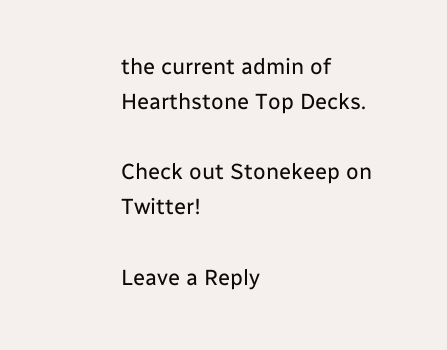the current admin of Hearthstone Top Decks.

Check out Stonekeep on Twitter!

Leave a Reply